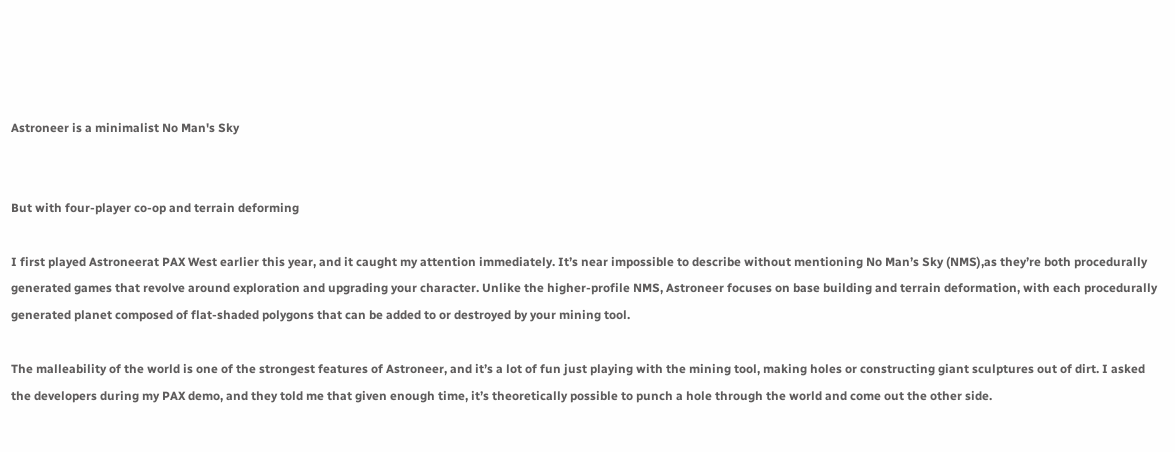Astroneer is a minimalist No Man's Sky


But with four-player co-op and terrain deforming

I first played Astroneerat PAX West earlier this year, and it caught my attention immediately. It’s near impossible to describe without mentioning No Man’s Sky (NMS),as they’re both procedurally generated games that revolve around exploration and upgrading your character. Unlike the higher-profile NMS, Astroneer focuses on base building and terrain deformation, with each procedurally generated planet composed of flat-shaded polygons that can be added to or destroyed by your mining tool.

The malleability of the world is one of the strongest features of Astroneer, and it’s a lot of fun just playing with the mining tool, making holes or constructing giant sculptures out of dirt. I asked the developers during my PAX demo, and they told me that given enough time, it’s theoretically possible to punch a hole through the world and come out the other side.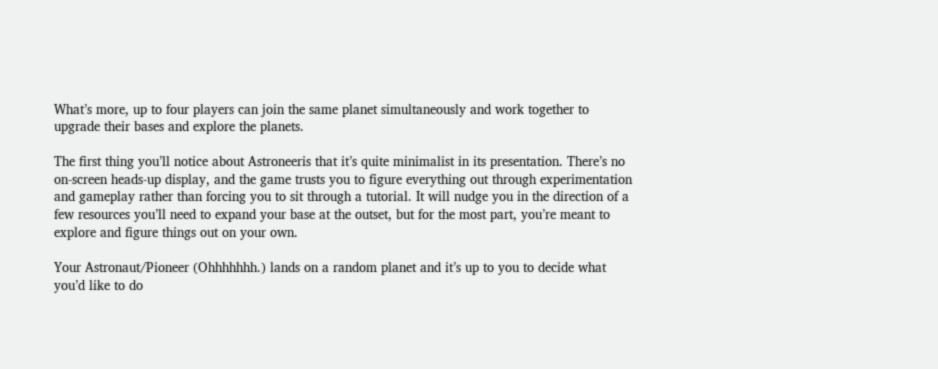What’s more, up to four players can join the same planet simultaneously and work together to upgrade their bases and explore the planets.

The first thing you’ll notice about Astroneeris that it’s quite minimalist in its presentation. There’s no on-screen heads-up display, and the game trusts you to figure everything out through experimentation and gameplay rather than forcing you to sit through a tutorial. It will nudge you in the direction of a few resources you’ll need to expand your base at the outset, but for the most part, you’re meant to explore and figure things out on your own.

Your Astronaut/Pioneer (Ohhhhhhh.) lands on a random planet and it’s up to you to decide what you’d like to do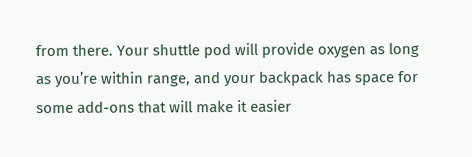from there. Your shuttle pod will provide oxygen as long as you’re within range, and your backpack has space for some add-ons that will make it easier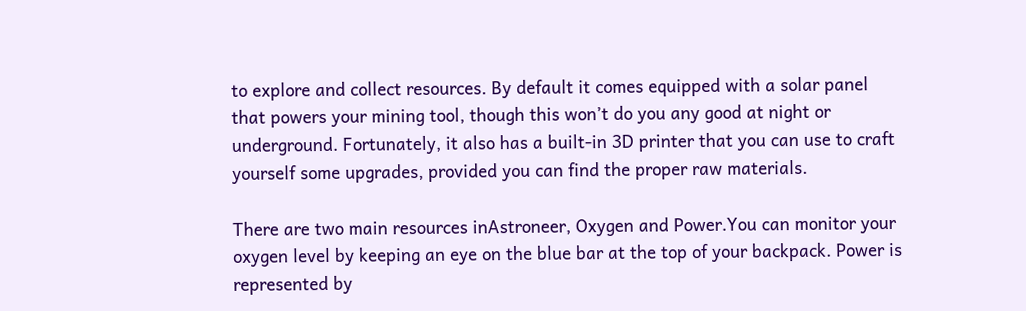to explore and collect resources. By default it comes equipped with a solar panel that powers your mining tool, though this won’t do you any good at night or underground. Fortunately, it also has a built-in 3D printer that you can use to craft yourself some upgrades, provided you can find the proper raw materials.

There are two main resources inAstroneer, Oxygen and Power.You can monitor your oxygen level by keeping an eye on the blue bar at the top of your backpack. Power is represented by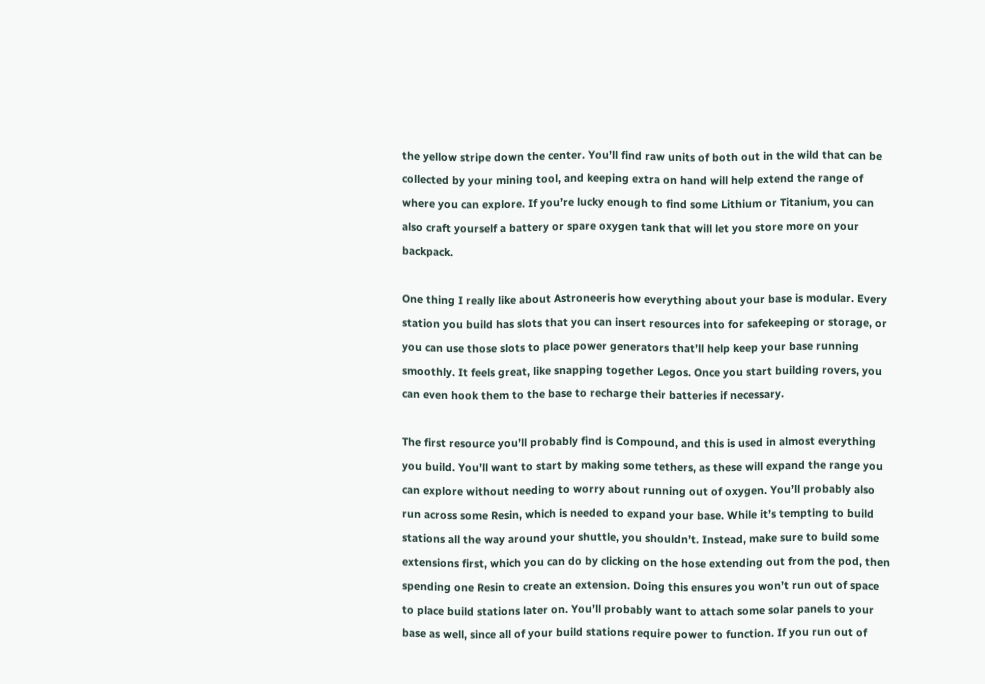the yellow stripe down the center. You’ll find raw units of both out in the wild that can be collected by your mining tool, and keeping extra on hand will help extend the range of where you can explore. If you’re lucky enough to find some Lithium or Titanium, you can also craft yourself a battery or spare oxygen tank that will let you store more on your backpack.

One thing I really like about Astroneeris how everything about your base is modular. Every station you build has slots that you can insert resources into for safekeeping or storage, or you can use those slots to place power generators that’ll help keep your base running smoothly. It feels great, like snapping together Legos. Once you start building rovers, you can even hook them to the base to recharge their batteries if necessary.

The first resource you’ll probably find is Compound, and this is used in almost everything you build. You’ll want to start by making some tethers, as these will expand the range you can explore without needing to worry about running out of oxygen. You’ll probably also run across some Resin, which is needed to expand your base. While it’s tempting to build stations all the way around your shuttle, you shouldn’t. Instead, make sure to build some extensions first, which you can do by clicking on the hose extending out from the pod, then spending one Resin to create an extension. Doing this ensures you won’t run out of space to place build stations later on. You’ll probably want to attach some solar panels to your base as well, since all of your build stations require power to function. If you run out of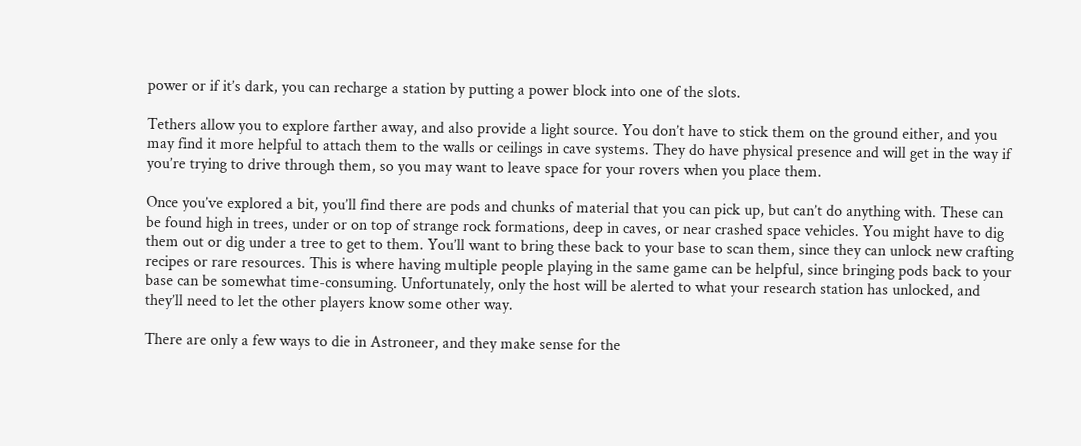power or if it’s dark, you can recharge a station by putting a power block into one of the slots.

Tethers allow you to explore farther away, and also provide a light source. You don’t have to stick them on the ground either, and you may find it more helpful to attach them to the walls or ceilings in cave systems. They do have physical presence and will get in the way if you’re trying to drive through them, so you may want to leave space for your rovers when you place them.

Once you’ve explored a bit, you’ll find there are pods and chunks of material that you can pick up, but can’t do anything with. These can be found high in trees, under or on top of strange rock formations, deep in caves, or near crashed space vehicles. You might have to dig them out or dig under a tree to get to them. You’ll want to bring these back to your base to scan them, since they can unlock new crafting recipes or rare resources. This is where having multiple people playing in the same game can be helpful, since bringing pods back to your base can be somewhat time-consuming. Unfortunately, only the host will be alerted to what your research station has unlocked, and they’ll need to let the other players know some other way.

There are only a few ways to die in Astroneer, and they make sense for the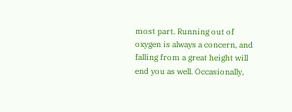most part. Running out of oxygen is always a concern, and falling from a great height will end you as well. Occasionally,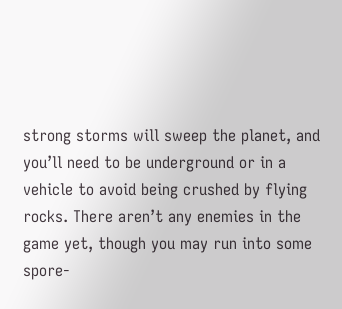strong storms will sweep the planet, and you’ll need to be underground or in a vehicle to avoid being crushed by flying rocks. There aren’t any enemies in the game yet, though you may run into some spore-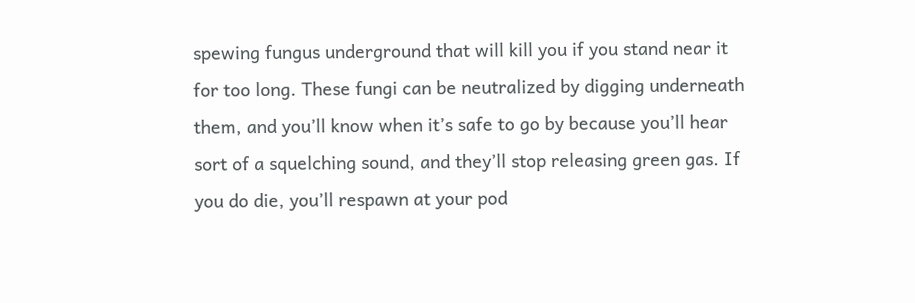spewing fungus underground that will kill you if you stand near it for too long. These fungi can be neutralized by digging underneath them, and you’ll know when it’s safe to go by because you’ll hear sort of a squelching sound, and they’ll stop releasing green gas. If you do die, you’ll respawn at your pod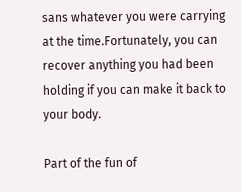sans whatever you were carrying at the time.Fortunately, you can recover anything you had been holding if you can make it back to your body.

Part of the fun of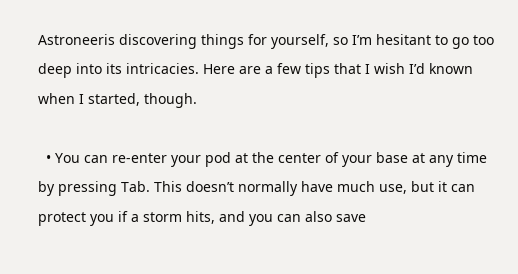Astroneeris discovering things for yourself, so I’m hesitant to go too deep into its intricacies. Here are a few tips that I wish I’d known when I started, though.

  • You can re-enter your pod at the center of your base at any time by pressing Tab. This doesn’t normally have much use, but it can protect you if a storm hits, and you can also save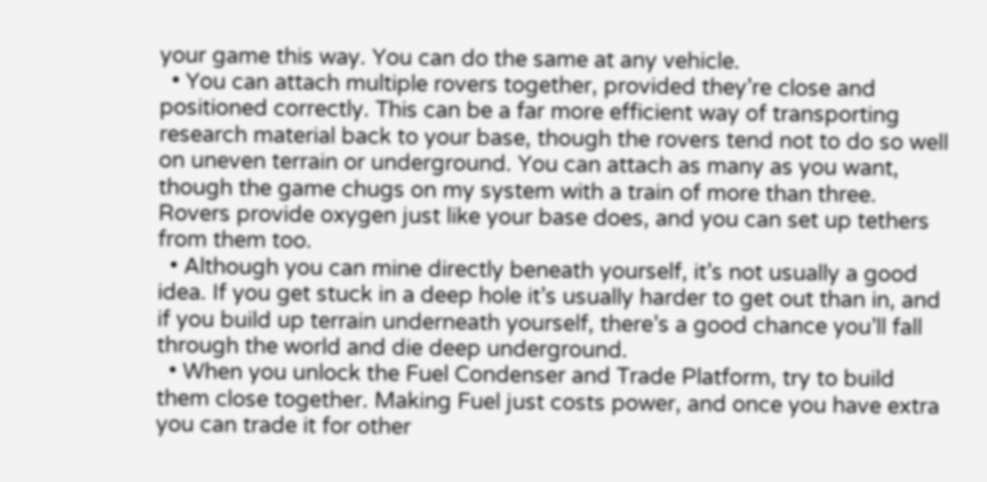your game this way. You can do the same at any vehicle.
  • You can attach multiple rovers together, provided they’re close and positioned correctly. This can be a far more efficient way of transporting research material back to your base, though the rovers tend not to do so well on uneven terrain or underground. You can attach as many as you want, though the game chugs on my system with a train of more than three. Rovers provide oxygen just like your base does, and you can set up tethers from them too.
  • Although you can mine directly beneath yourself, it’s not usually a good idea. If you get stuck in a deep hole it’s usually harder to get out than in, and if you build up terrain underneath yourself, there’s a good chance you’ll fall through the world and die deep underground.
  • When you unlock the Fuel Condenser and Trade Platform, try to build them close together. Making Fuel just costs power, and once you have extra you can trade it for other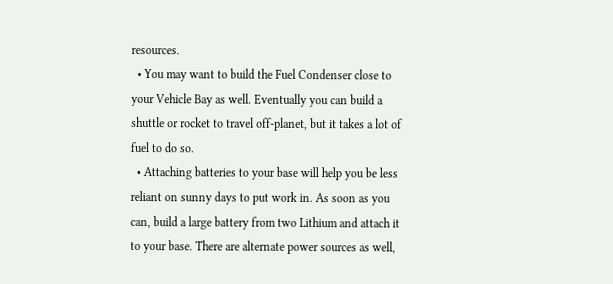resources.
  • You may want to build the Fuel Condenser close to your Vehicle Bay as well. Eventually you can build a shuttle or rocket to travel off-planet, but it takes a lot of fuel to do so.
  • Attaching batteries to your base will help you be less reliant on sunny days to put work in. As soon as you can, build a large battery from two Lithium and attach it to your base. There are alternate power sources as well,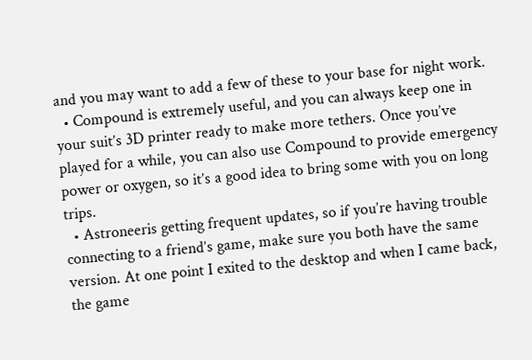and you may want to add a few of these to your base for night work.
  • Compound is extremely useful, and you can always keep one in your suit’s 3D printer ready to make more tethers. Once you’ve played for a while, you can also use Compound to provide emergency power or oxygen, so it’s a good idea to bring some with you on long trips.
  • Astroneeris getting frequent updates, so if you’re having trouble connecting to a friend’s game, make sure you both have the same version. At one point I exited to the desktop and when I came back, the game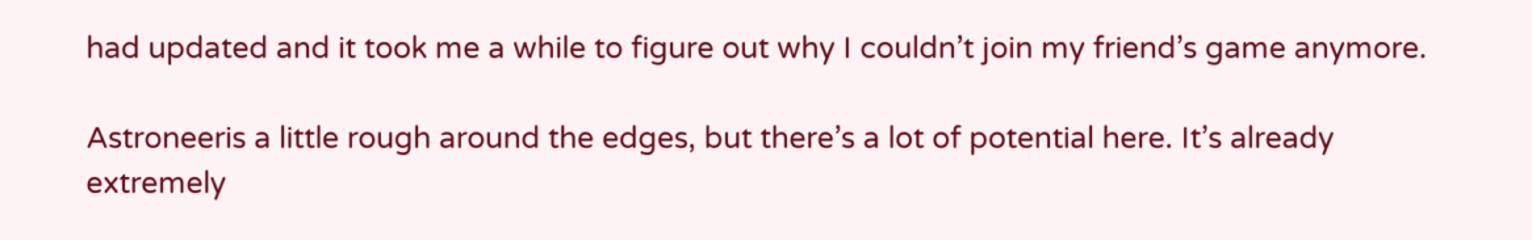had updated and it took me a while to figure out why I couldn’t join my friend’s game anymore.

Astroneeris a little rough around the edges, but there’s a lot of potential here. It’s already extremely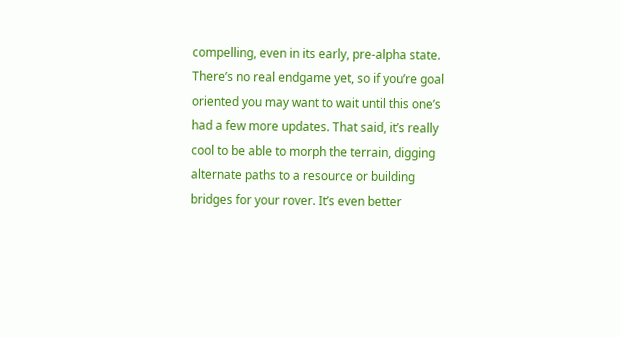compelling, even in its early, pre-alpha state. There’s no real endgame yet, so if you’re goal oriented you may want to wait until this one’s had a few more updates. That said, it’s really cool to be able to morph the terrain, digging alternate paths to a resource or building bridges for your rover. It’s even better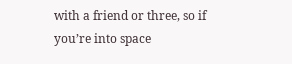with a friend or three, so if you’re into space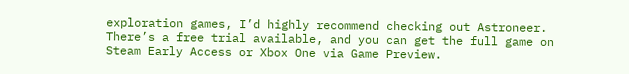exploration games, I’d highly recommend checking out Astroneer. There’s a free trial available, and you can get the full game on Steam Early Access or Xbox One via Game Preview.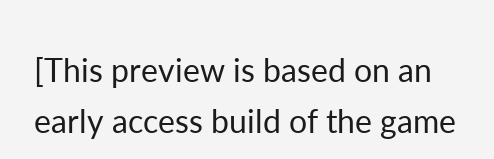[This preview is based on an early access build of the game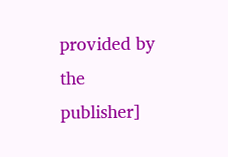provided by the publisher]